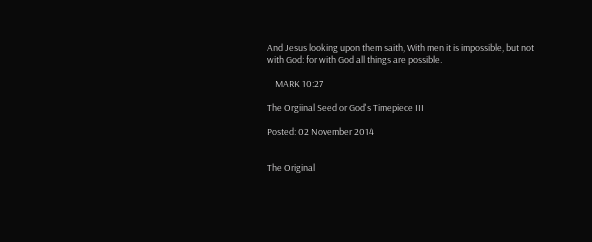And Jesus looking upon them saith, With men it is impossible, but not with God: for with God all things are possible.

    MARK 10:27

The Orgiinal Seed or God's Timepiece III

Posted: 02 November 2014


The Original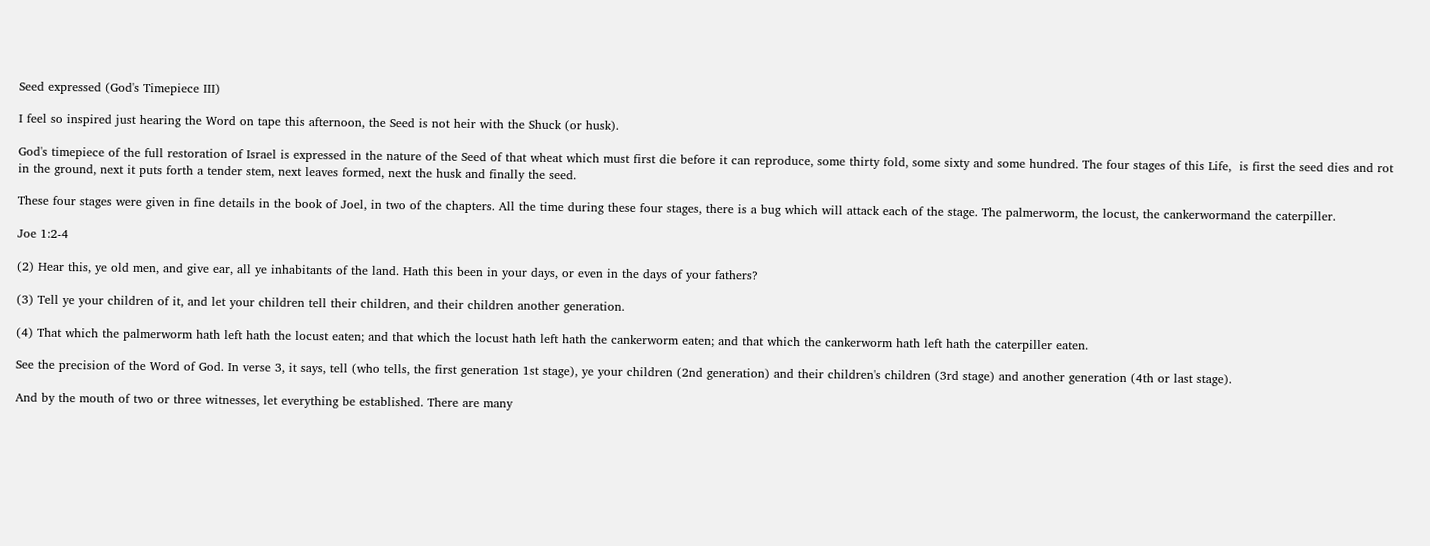Seed expressed (God's Timepiece III)

I feel so inspired just hearing the Word on tape this afternoon, the Seed is not heir with the Shuck (or husk).

God's timepiece of the full restoration of Israel is expressed in the nature of the Seed of that wheat which must first die before it can reproduce, some thirty fold, some sixty and some hundred. The four stages of this Life,  is first the seed dies and rot in the ground, next it puts forth a tender stem, next leaves formed, next the husk and finally the seed.

These four stages were given in fine details in the book of Joel, in two of the chapters. All the time during these four stages, there is a bug which will attack each of the stage. The palmerworm, the locust, the cankerwormand the caterpiller.

Joe 1:2-4

(2) Hear this, ye old men, and give ear, all ye inhabitants of the land. Hath this been in your days, or even in the days of your fathers?

(3) Tell ye your children of it, and let your children tell their children, and their children another generation.

(4) That which the palmerworm hath left hath the locust eaten; and that which the locust hath left hath the cankerworm eaten; and that which the cankerworm hath left hath the caterpiller eaten.

See the precision of the Word of God. In verse 3, it says, tell (who tells, the first generation 1st stage), ye your children (2nd generation) and their children's children (3rd stage) and another generation (4th or last stage).

And by the mouth of two or three witnesses, let everything be established. There are many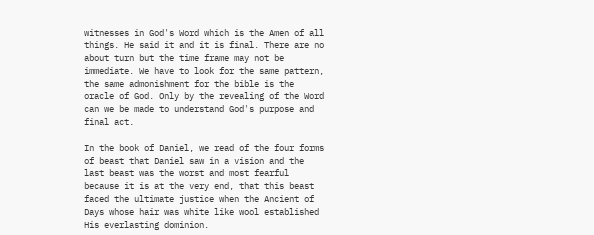witnesses in God's Word which is the Amen of all things. He said it and it is final. There are no about turn but the time frame may not be immediate. We have to look for the same pattern, the same admonishment for the bible is the oracle of God. Only by the revealing of the Word can we be made to understand God's purpose and final act.

In the book of Daniel, we read of the four forms of beast that Daniel saw in a vision and the last beast was the worst and most fearful because it is at the very end, that this beast faced the ultimate justice when the Ancient of Days whose hair was white like wool established His everlasting dominion.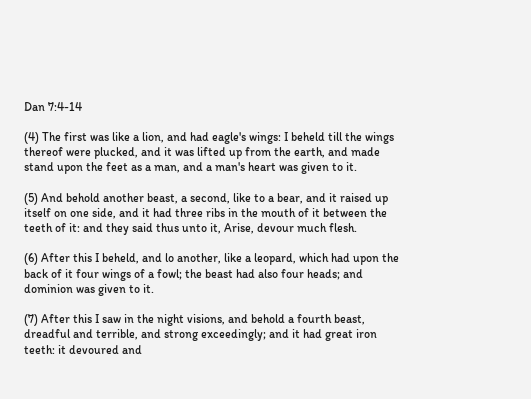Dan 7:4-14

(4) The first was like a lion, and had eagle's wings: I beheld till the wings thereof were plucked, and it was lifted up from the earth, and made stand upon the feet as a man, and a man's heart was given to it.

(5) And behold another beast, a second, like to a bear, and it raised up itself on one side, and it had three ribs in the mouth of it between the teeth of it: and they said thus unto it, Arise, devour much flesh.

(6) After this I beheld, and lo another, like a leopard, which had upon the back of it four wings of a fowl; the beast had also four heads; and dominion was given to it.

(7) After this I saw in the night visions, and behold a fourth beast, dreadful and terrible, and strong exceedingly; and it had great iron teeth: it devoured and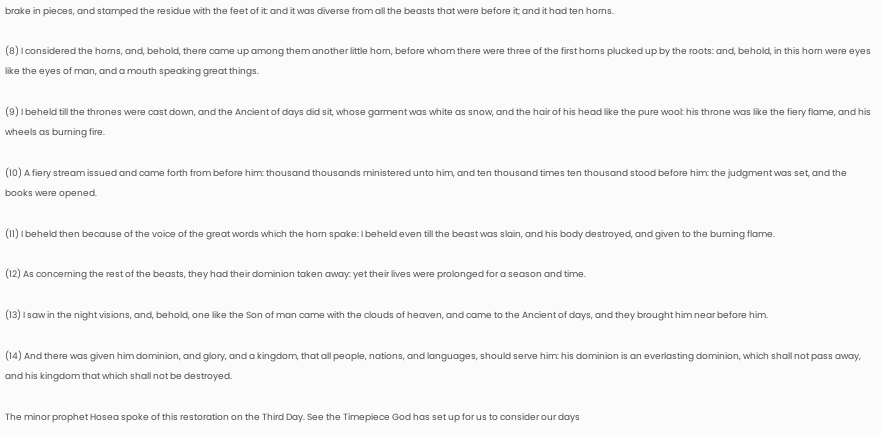brake in pieces, and stamped the residue with the feet of it: and it was diverse from all the beasts that were before it; and it had ten horns.

(8) I considered the horns, and, behold, there came up among them another little horn, before whom there were three of the first horns plucked up by the roots: and, behold, in this horn were eyes like the eyes of man, and a mouth speaking great things.

(9) I beheld till the thrones were cast down, and the Ancient of days did sit, whose garment was white as snow, and the hair of his head like the pure wool: his throne was like the fiery flame, and his wheels as burning fire.

(10) A fiery stream issued and came forth from before him: thousand thousands ministered unto him, and ten thousand times ten thousand stood before him: the judgment was set, and the books were opened.

(11) I beheld then because of the voice of the great words which the horn spake: I beheld even till the beast was slain, and his body destroyed, and given to the burning flame.

(12) As concerning the rest of the beasts, they had their dominion taken away: yet their lives were prolonged for a season and time.

(13) I saw in the night visions, and, behold, one like the Son of man came with the clouds of heaven, and came to the Ancient of days, and they brought him near before him.

(14) And there was given him dominion, and glory, and a kingdom, that all people, nations, and languages, should serve him: his dominion is an everlasting dominion, which shall not pass away, and his kingdom that which shall not be destroyed.

The minor prophet Hosea spoke of this restoration on the Third Day. See the Timepiece God has set up for us to consider our days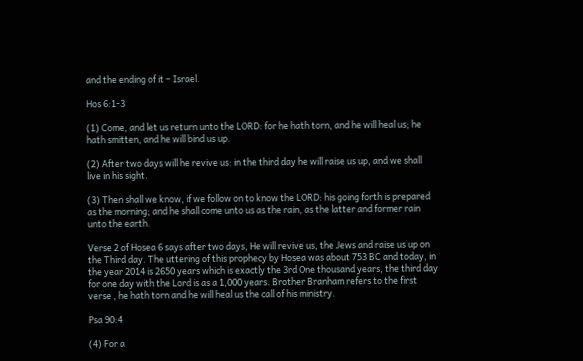and the ending of it – Israel.

Hos 6:1-3

(1) Come, and let us return unto the LORD: for he hath torn, and he will heal us; he hath smitten, and he will bind us up.

(2) After two days will he revive us: in the third day he will raise us up, and we shall live in his sight.

(3) Then shall we know, if we follow on to know the LORD: his going forth is prepared as the morning; and he shall come unto us as the rain, as the latter and former rain unto the earth.

Verse 2 of Hosea 6 says after two days, He will revive us, the Jews and raise us up on the Third day. The uttering of this prophecy by Hosea was about 753 BC and today, in the year 2014 is 2650 years which is exactly the 3rd One thousand years, the third day for one day with the Lord is as a 1,000 years. Brother Branham refers to the first verse , he hath torn and he will heal us the call of his ministry.

Psa 90:4

(4) For a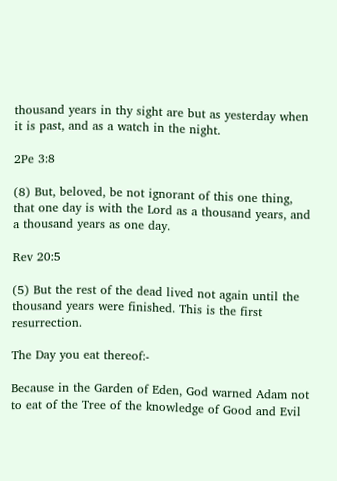thousand years in thy sight are but as yesterday when it is past, and as a watch in the night.

2Pe 3:8

(8) But, beloved, be not ignorant of this one thing, that one day is with the Lord as a thousand years, and a thousand years as one day.

Rev 20:5

(5) But the rest of the dead lived not again until the thousand years were finished. This is the first resurrection.

The Day you eat thereof:-

Because in the Garden of Eden, God warned Adam not to eat of the Tree of the knowledge of Good and Evil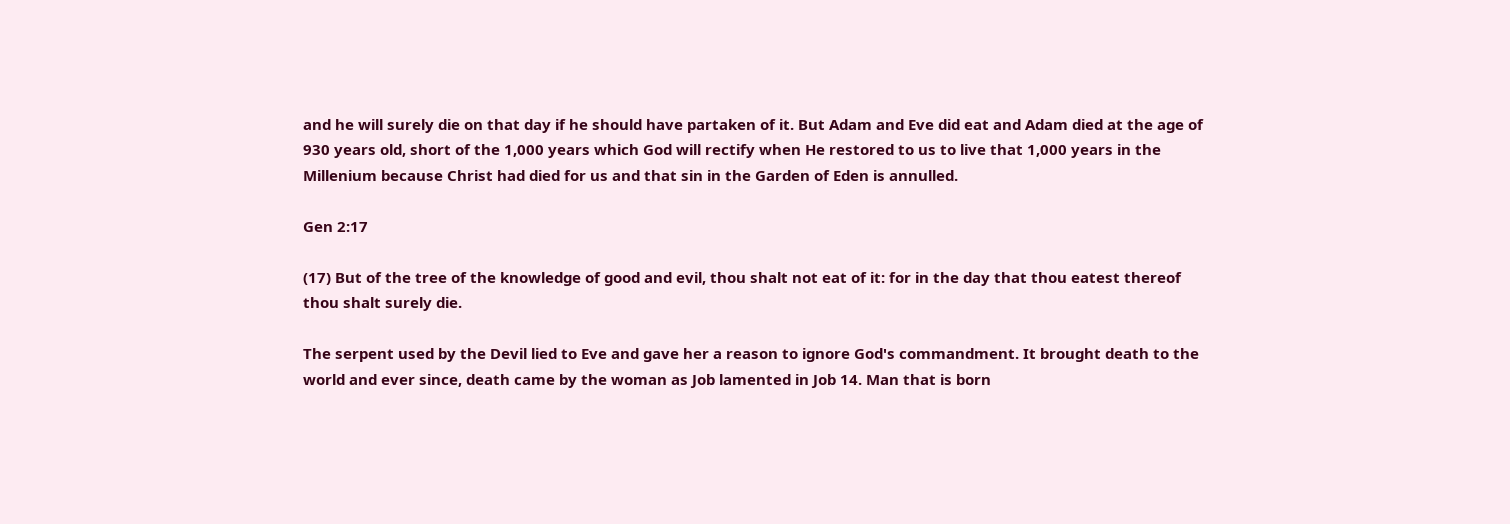and he will surely die on that day if he should have partaken of it. But Adam and Eve did eat and Adam died at the age of 930 years old, short of the 1,000 years which God will rectify when He restored to us to live that 1,000 years in the Millenium because Christ had died for us and that sin in the Garden of Eden is annulled.

Gen 2:17

(17) But of the tree of the knowledge of good and evil, thou shalt not eat of it: for in the day that thou eatest thereof thou shalt surely die.

The serpent used by the Devil lied to Eve and gave her a reason to ignore God's commandment. It brought death to the world and ever since, death came by the woman as Job lamented in Job 14. Man that is born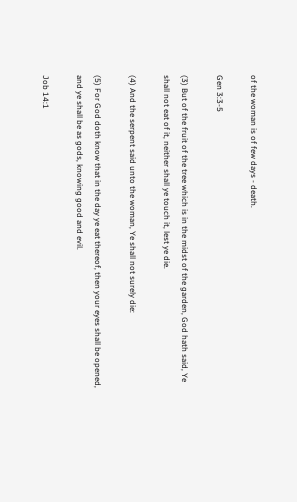of the woman is of few days - death.

Gen 3:3-5

(3) But of the fruit of the tree which is in the midst of the garden, God hath said, Ye shall not eat of it, neither shall ye touch it, lest ye die.

(4) And the serpent said unto the woman, Ye shall not surely die:

(5) For God doth know that in the day ye eat thereof, then your eyes shall be opened, and ye shall be as gods, knowing good and evil.

Job 14:1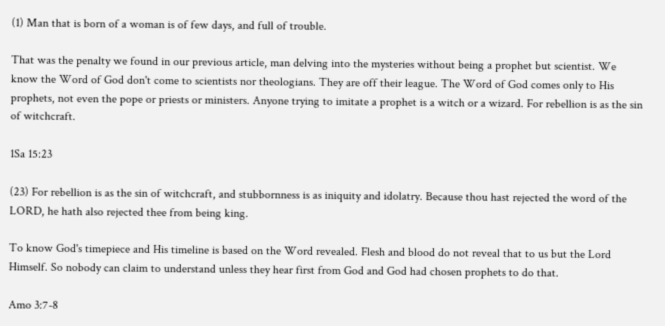(1) Man that is born of a woman is of few days, and full of trouble.

That was the penalty we found in our previous article, man delving into the mysteries without being a prophet but scientist. We know the Word of God don't come to scientists nor theologians. They are off their league. The Word of God comes only to His prophets, not even the pope or priests or ministers. Anyone trying to imitate a prophet is a witch or a wizard. For rebellion is as the sin of witchcraft.

1Sa 15:23

(23) For rebellion is as the sin of witchcraft, and stubbornness is as iniquity and idolatry. Because thou hast rejected the word of the LORD, he hath also rejected thee from being king.

To know God's timepiece and His timeline is based on the Word revealed. Flesh and blood do not reveal that to us but the Lord Himself. So nobody can claim to understand unless they hear first from God and God had chosen prophets to do that.

Amo 3:7-8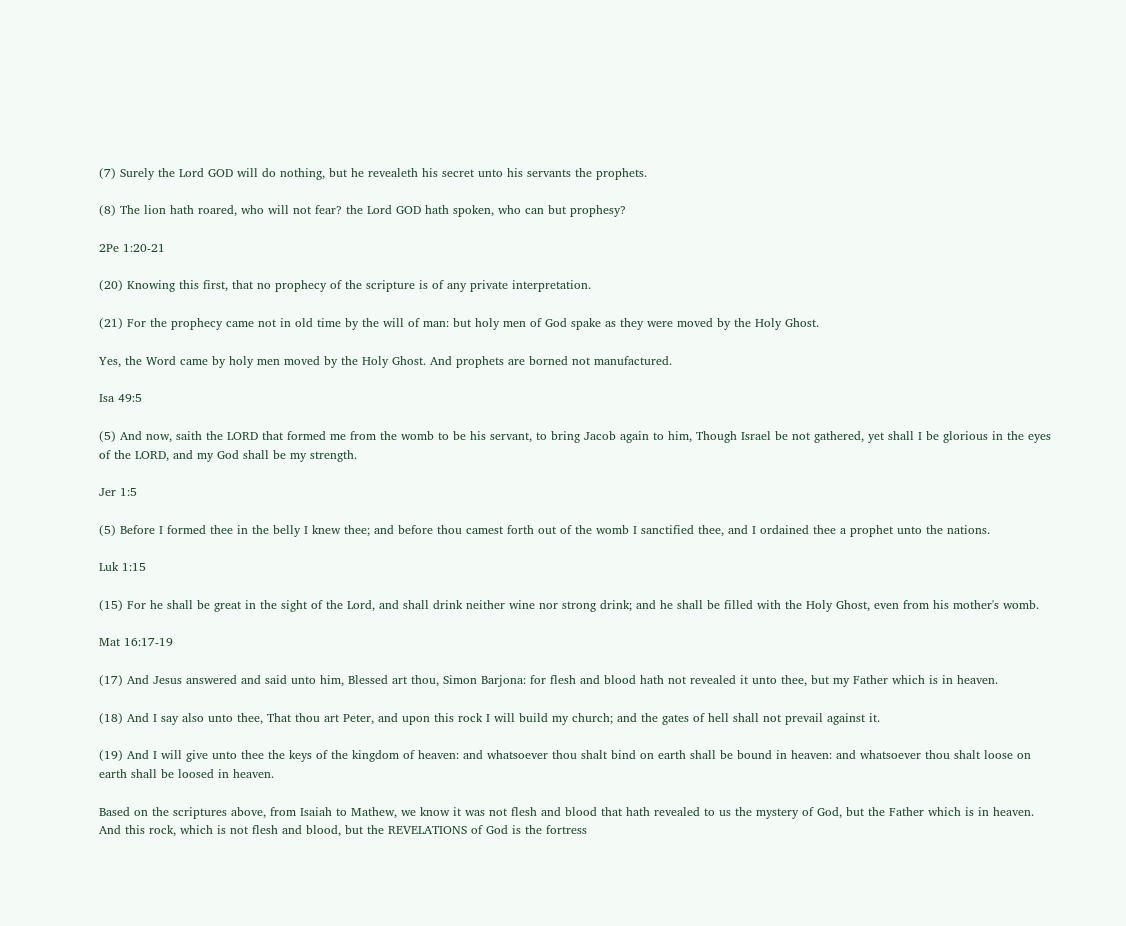(7) Surely the Lord GOD will do nothing, but he revealeth his secret unto his servants the prophets.

(8) The lion hath roared, who will not fear? the Lord GOD hath spoken, who can but prophesy?

2Pe 1:20-21

(20) Knowing this first, that no prophecy of the scripture is of any private interpretation.

(21) For the prophecy came not in old time by the will of man: but holy men of God spake as they were moved by the Holy Ghost.

Yes, the Word came by holy men moved by the Holy Ghost. And prophets are borned not manufactured.

Isa 49:5

(5) And now, saith the LORD that formed me from the womb to be his servant, to bring Jacob again to him, Though Israel be not gathered, yet shall I be glorious in the eyes of the LORD, and my God shall be my strength.

Jer 1:5

(5) Before I formed thee in the belly I knew thee; and before thou camest forth out of the womb I sanctified thee, and I ordained thee a prophet unto the nations.

Luk 1:15

(15) For he shall be great in the sight of the Lord, and shall drink neither wine nor strong drink; and he shall be filled with the Holy Ghost, even from his mother's womb.

Mat 16:17-19

(17) And Jesus answered and said unto him, Blessed art thou, Simon Barjona: for flesh and blood hath not revealed it unto thee, but my Father which is in heaven.

(18) And I say also unto thee, That thou art Peter, and upon this rock I will build my church; and the gates of hell shall not prevail against it.

(19) And I will give unto thee the keys of the kingdom of heaven: and whatsoever thou shalt bind on earth shall be bound in heaven: and whatsoever thou shalt loose on earth shall be loosed in heaven.

Based on the scriptures above, from Isaiah to Mathew, we know it was not flesh and blood that hath revealed to us the mystery of God, but the Father which is in heaven. And this rock, which is not flesh and blood, but the REVELATIONS of God is the fortress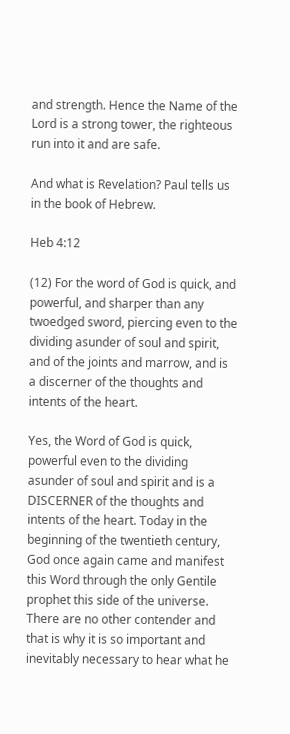and strength. Hence the Name of the Lord is a strong tower, the righteous run into it and are safe.

And what is Revelation? Paul tells us in the book of Hebrew.

Heb 4:12

(12) For the word of God is quick, and powerful, and sharper than any twoedged sword, piercing even to the dividing asunder of soul and spirit, and of the joints and marrow, and is a discerner of the thoughts and intents of the heart.

Yes, the Word of God is quick, powerful even to the dividing asunder of soul and spirit and is a DISCERNER of the thoughts and intents of the heart. Today in the beginning of the twentieth century, God once again came and manifest this Word through the only Gentile prophet this side of the universe. There are no other contender and that is why it is so important and inevitably necessary to hear what he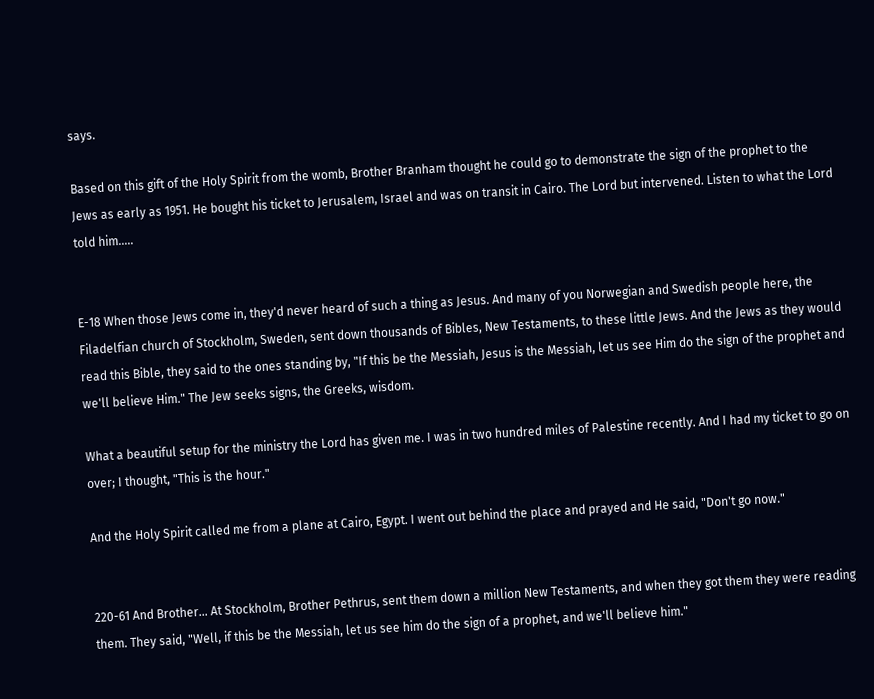says.

Based on this gift of the Holy Spirit from the womb, Brother Branham thought he could go to demonstrate the sign of the prophet to the Jews as early as 1951. He bought his ticket to Jerusalem, Israel and was on transit in Cairo. The Lord but intervened. Listen to what the Lord told him.....


E-18 When those Jews come in, they'd never heard of such a thing as Jesus. And many of you Norwegian and Swedish people here, the Filadelfian church of Stockholm, Sweden, sent down thousands of Bibles, New Testaments, to these little Jews. And the Jews as they would read this Bible, they said to the ones standing by, "If this be the Messiah, Jesus is the Messiah, let us see Him do the sign of the prophet and we'll believe Him." The Jew seeks signs, the Greeks, wisdom.

What a beautiful setup for the ministry the Lord has given me. I was in two hundred miles of Palestine recently. And I had my ticket to go on over; I thought, "This is the hour."

And the Holy Spirit called me from a plane at Cairo, Egypt. I went out behind the place and prayed and He said, "Don't go now."


220-61 And Brother... At Stockholm, Brother Pethrus, sent them down a million New Testaments, and when they got them they were reading them. They said, "Well, if this be the Messiah, let us see him do the sign of a prophet, and we'll believe him."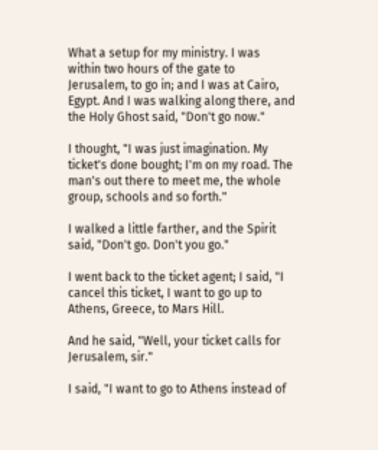What a setup for my ministry. I was within two hours of the gate to Jerusalem, to go in; and I was at Cairo, Egypt. And I was walking along there, and the Holy Ghost said, "Don't go now."

I thought, "I was just imagination. My ticket's done bought; I'm on my road. The man's out there to meet me, the whole group, schools and so forth."

I walked a little farther, and the Spirit said, "Don't go. Don't you go."

I went back to the ticket agent; I said, "I cancel this ticket, I want to go up to Athens, Greece, to Mars Hill.

And he said, "Well, your ticket calls for Jerusalem, sir."

I said, "I want to go to Athens instead of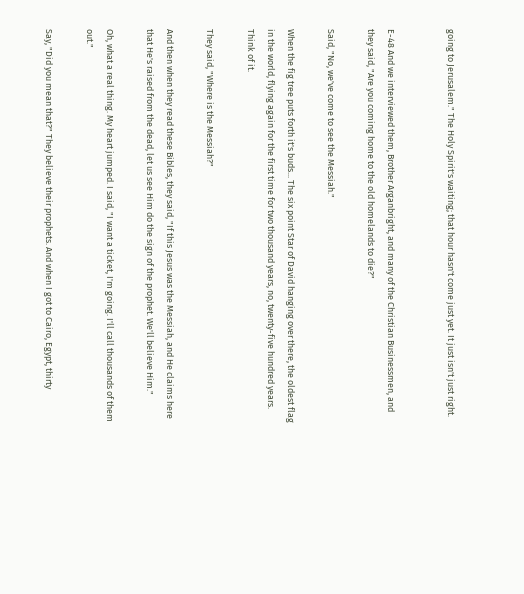going to Jerusalem." The Holy Spirit's waiting; that hour hasn't come just yet. It just isn't just right.


E-48 And we interviewed them, Brother Arganbright, and many of the Christian Businessmen, and they said, "Are you coming home to the old homelands to die?"

Said, "No, we've come to see the Messiah."

When the fig tree puts forth it's buds... The six point Star of David hanging over there, the oldest flag in the world, flying again for the first time for two thousand years, no, twenty-five hundred years. Think of it.

They said, "Where is the Messiah?"

And then when they read these Bibles, they said, "If this Jesus was the Messiah, and He claims here that He's raised from the dead, let us see Him do the sign of the prophet. We'll believe Him."

Oh, what a real thing. My heart jumped. I said, "I want a ticket, I'm going. I'll call thousands of them out."

Say, "Did you mean that?" They believe their prophets. And when I got to Cairo, Egypt, thirty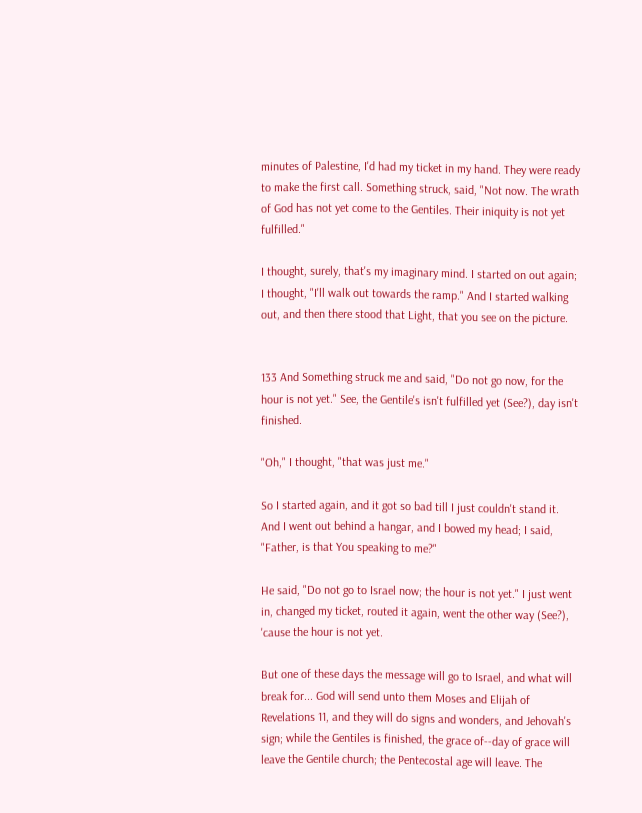minutes of Palestine, I'd had my ticket in my hand. They were ready to make the first call. Something struck, said, "Not now. The wrath of God has not yet come to the Gentiles. Their iniquity is not yet fulfilled."

I thought, surely, that's my imaginary mind. I started on out again; I thought, "I'll walk out towards the ramp." And I started walking out, and then there stood that Light, that you see on the picture.


133 And Something struck me and said, "Do not go now, for the hour is not yet." See, the Gentile's isn't fulfilled yet (See?), day isn't finished.

"Oh," I thought, "that was just me."

So I started again, and it got so bad till I just couldn't stand it. And I went out behind a hangar, and I bowed my head; I said, "Father, is that You speaking to me?"

He said, "Do not go to Israel now; the hour is not yet." I just went in, changed my ticket, routed it again, went the other way (See?), 'cause the hour is not yet.

But one of these days the message will go to Israel, and what will break for... God will send unto them Moses and Elijah of Revelations 11, and they will do signs and wonders, and Jehovah's sign; while the Gentiles is finished, the grace of--day of grace will leave the Gentile church; the Pentecostal age will leave. The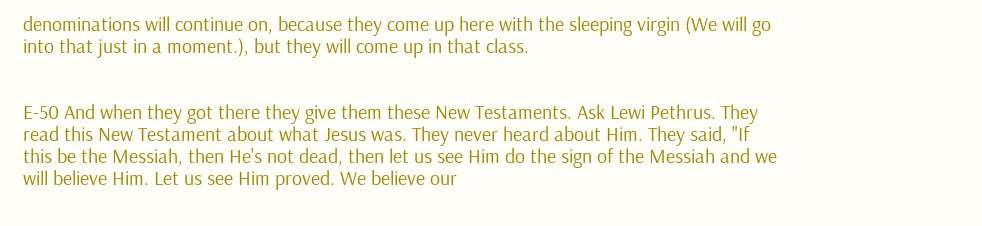denominations will continue on, because they come up here with the sleeping virgin (We will go into that just in a moment.), but they will come up in that class.


E-50 And when they got there they give them these New Testaments. Ask Lewi Pethrus. They read this New Testament about what Jesus was. They never heard about Him. They said, "If this be the Messiah, then He's not dead, then let us see Him do the sign of the Messiah and we will believe Him. Let us see Him proved. We believe our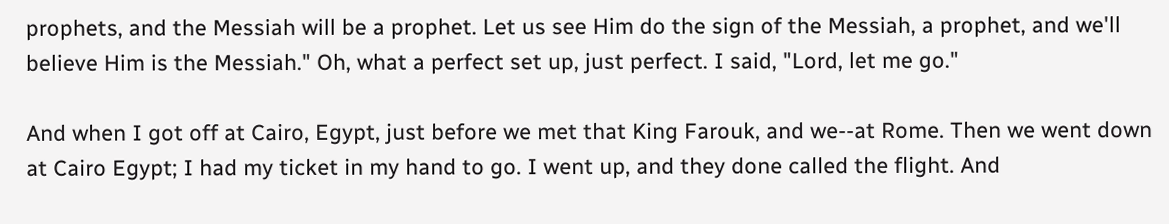prophets, and the Messiah will be a prophet. Let us see Him do the sign of the Messiah, a prophet, and we'll believe Him is the Messiah." Oh, what a perfect set up, just perfect. I said, "Lord, let me go."

And when I got off at Cairo, Egypt, just before we met that King Farouk, and we--at Rome. Then we went down at Cairo Egypt; I had my ticket in my hand to go. I went up, and they done called the flight. And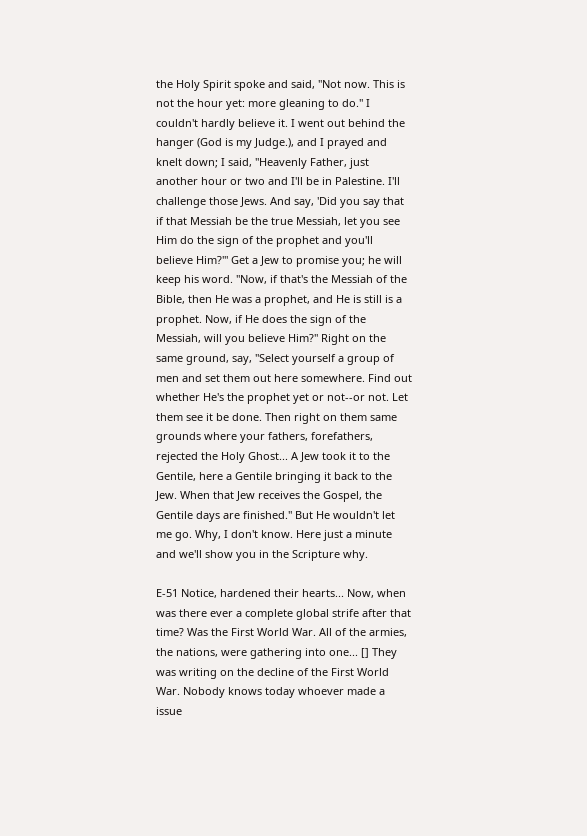the Holy Spirit spoke and said, "Not now. This is not the hour yet: more gleaning to do." I couldn't hardly believe it. I went out behind the hanger (God is my Judge.), and I prayed and knelt down; I said, "Heavenly Father, just another hour or two and I'll be in Palestine. I'll challenge those Jews. And say, 'Did you say that if that Messiah be the true Messiah, let you see Him do the sign of the prophet and you'll believe Him?'" Get a Jew to promise you; he will keep his word. "Now, if that's the Messiah of the Bible, then He was a prophet, and He is still is a prophet. Now, if He does the sign of the Messiah, will you believe Him?" Right on the same ground, say, "Select yourself a group of men and set them out here somewhere. Find out whether He's the prophet yet or not--or not. Let them see it be done. Then right on them same grounds where your fathers, forefathers, rejected the Holy Ghost... A Jew took it to the Gentile, here a Gentile bringing it back to the Jew. When that Jew receives the Gospel, the Gentile days are finished." But He wouldn't let me go. Why, I don't know. Here just a minute and we'll show you in the Scripture why.

E-51 Notice, hardened their hearts... Now, when was there ever a complete global strife after that time? Was the First World War. All of the armies, the nations, were gathering into one... [] They was writing on the decline of the First World War. Nobody knows today whoever made a issue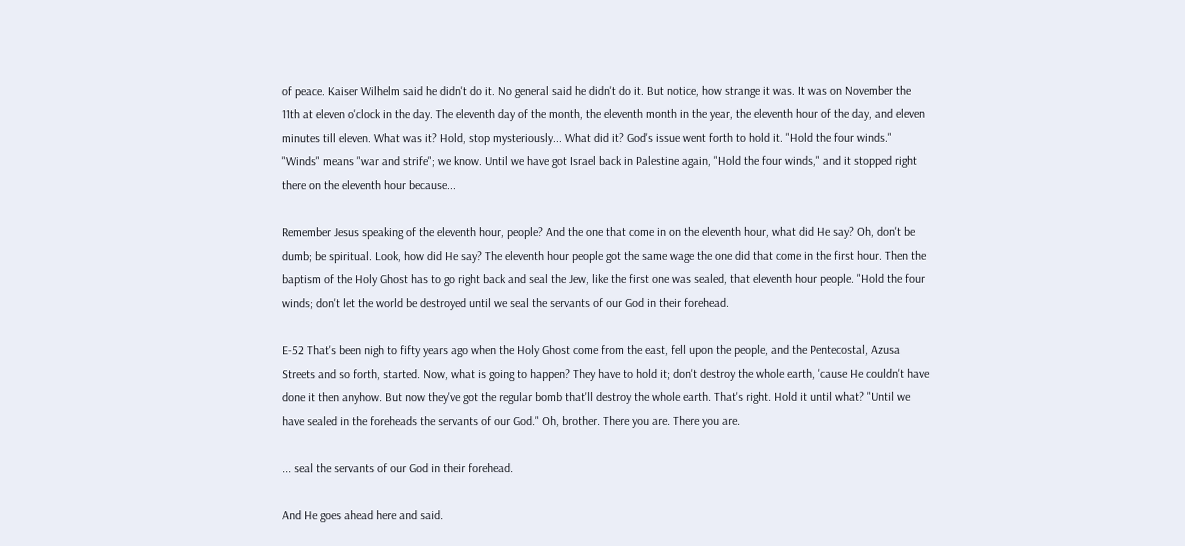of peace. Kaiser Wilhelm said he didn't do it. No general said he didn't do it. But notice, how strange it was. It was on November the 11th at eleven o'clock in the day. The eleventh day of the month, the eleventh month in the year, the eleventh hour of the day, and eleven minutes till eleven. What was it? Hold, stop mysteriously... What did it? God's issue went forth to hold it. "Hold the four winds." "Winds" means "war and strife"; we know. Until we have got Israel back in Palestine again, "Hold the four winds," and it stopped right there on the eleventh hour because...

Remember Jesus speaking of the eleventh hour, people? And the one that come in on the eleventh hour, what did He say? Oh, don't be dumb; be spiritual. Look, how did He say? The eleventh hour people got the same wage the one did that come in the first hour. Then the baptism of the Holy Ghost has to go right back and seal the Jew, like the first one was sealed, that eleventh hour people. "Hold the four winds; don't let the world be destroyed until we seal the servants of our God in their forehead.

E-52 That's been nigh to fifty years ago when the Holy Ghost come from the east, fell upon the people, and the Pentecostal, Azusa Streets and so forth, started. Now, what is going to happen? They have to hold it; don't destroy the whole earth, 'cause He couldn't have done it then anyhow. But now they've got the regular bomb that'll destroy the whole earth. That's right. Hold it until what? "Until we have sealed in the foreheads the servants of our God." Oh, brother. There you are. There you are.

... seal the servants of our God in their forehead.

And He goes ahead here and said.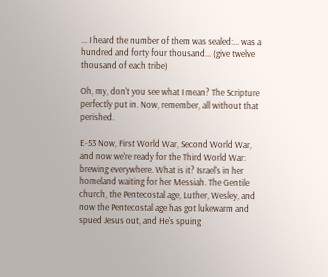... I heard the number of them was sealed:... was a hundred and forty four thousand... (give twelve thousand of each tribe)

Oh, my, don't you see what I mean? The Scripture perfectly put in. Now, remember, all without that perished.

E-53 Now, First World War, Second World War, and now we're ready for the Third World War: brewing everywhere. What is it? Israel's in her homeland waiting for her Messiah. The Gentile church, the Pentecostal age, Luther, Wesley, and now the Pentecostal age has got lukewarm and spued Jesus out, and He's spuing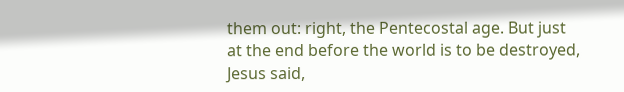them out: right, the Pentecostal age. But just at the end before the world is to be destroyed, Jesus said,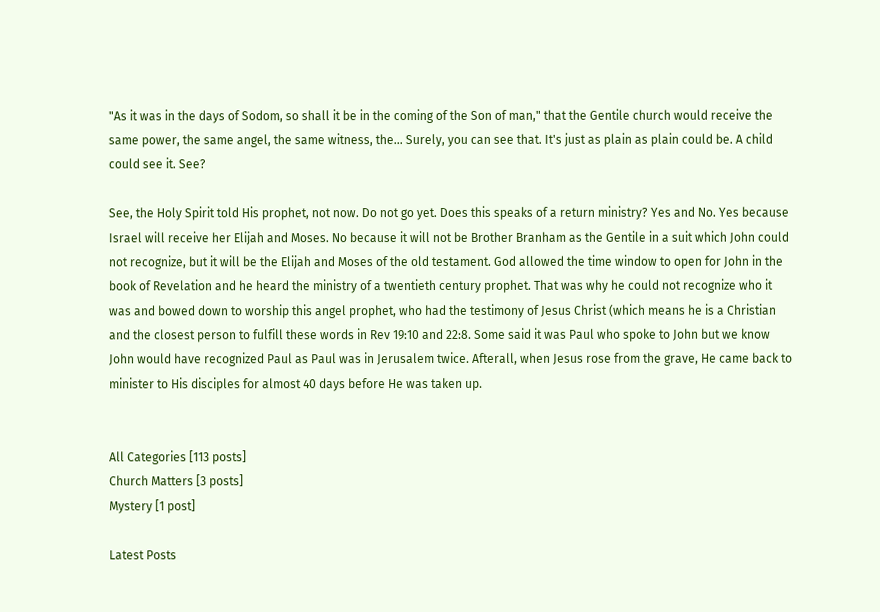"As it was in the days of Sodom, so shall it be in the coming of the Son of man," that the Gentile church would receive the same power, the same angel, the same witness, the... Surely, you can see that. It's just as plain as plain could be. A child could see it. See?

See, the Holy Spirit told His prophet, not now. Do not go yet. Does this speaks of a return ministry? Yes and No. Yes because Israel will receive her Elijah and Moses. No because it will not be Brother Branham as the Gentile in a suit which John could not recognize, but it will be the Elijah and Moses of the old testament. God allowed the time window to open for John in the book of Revelation and he heard the ministry of a twentieth century prophet. That was why he could not recognize who it was and bowed down to worship this angel prophet, who had the testimony of Jesus Christ (which means he is a Christian and the closest person to fulfill these words in Rev 19:10 and 22:8. Some said it was Paul who spoke to John but we know John would have recognized Paul as Paul was in Jerusalem twice. Afterall, when Jesus rose from the grave, He came back to minister to His disciples for almost 40 days before He was taken up.


All Categories [113 posts]
Church Matters [3 posts]
Mystery [1 post]

Latest Posts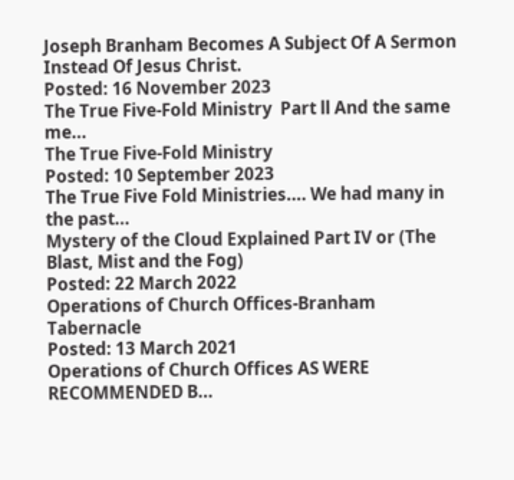Joseph Branham Becomes A Subject Of A Sermon Instead Of Jesus Christ.
Posted: 16 November 2023
The True Five-Fold Ministry  Part ll And the same me...
The True Five-Fold Ministry
Posted: 10 September 2023
The True Five Fold Ministries.... We had many in the past...
Mystery of the Cloud Explained Part IV or (The Blast, Mist and the Fog)
Posted: 22 March 2022
Operations of Church Offices-Branham Tabernacle
Posted: 13 March 2021
Operations of Church Offices AS WERE RECOMMENDED B...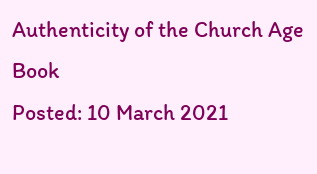Authenticity of the Church Age Book
Posted: 10 March 2021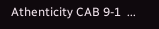Athenticity CAB 9-1  ...